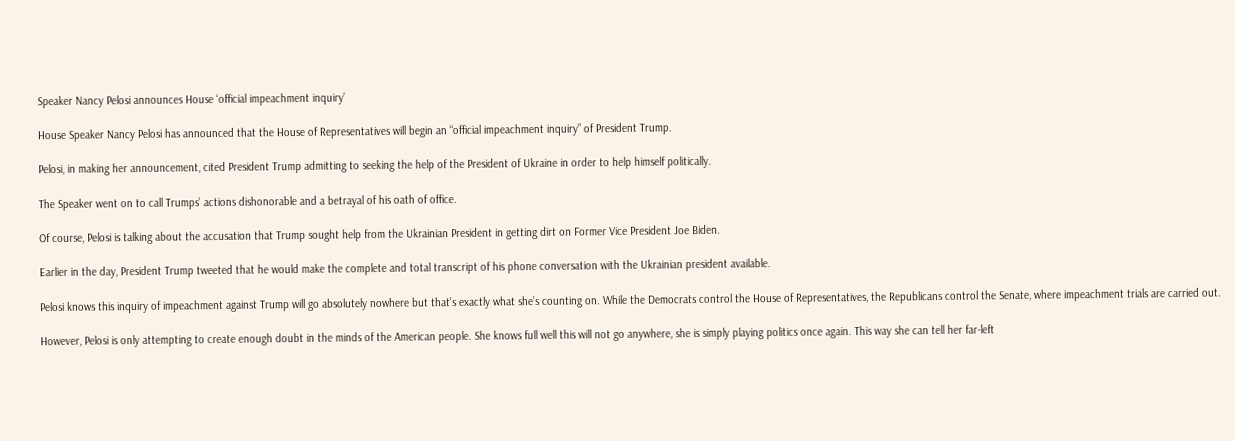Speaker Nancy Pelosi announces House ‘official impeachment inquiry’

House Speaker Nancy Pelosi has announced that the House of Representatives will begin an “official impeachment inquiry” of President Trump.

Pelosi, in making her announcement, cited President Trump admitting to seeking the help of the President of Ukraine in order to help himself politically.

The Speaker went on to call Trumps’ actions dishonorable and a betrayal of his oath of office.

Of course, Pelosi is talking about the accusation that Trump sought help from the Ukrainian President in getting dirt on Former Vice President Joe Biden.

Earlier in the day, President Trump tweeted that he would make the complete and total transcript of his phone conversation with the Ukrainian president available.

Pelosi knows this inquiry of impeachment against Trump will go absolutely nowhere but that’s exactly what she’s counting on. While the Democrats control the House of Representatives, the Republicans control the Senate, where impeachment trials are carried out.

However, Pelosi is only attempting to create enough doubt in the minds of the American people. She knows full well this will not go anywhere, she is simply playing politics once again. This way she can tell her far-left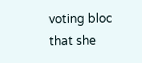voting bloc that she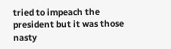tried to impeach the president but it was those nasty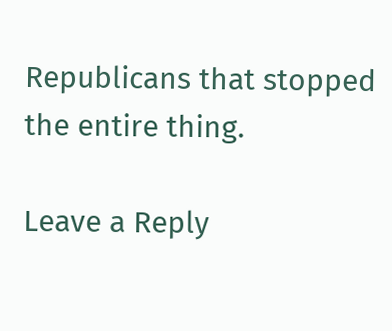Republicans that stopped the entire thing.

Leave a Reply